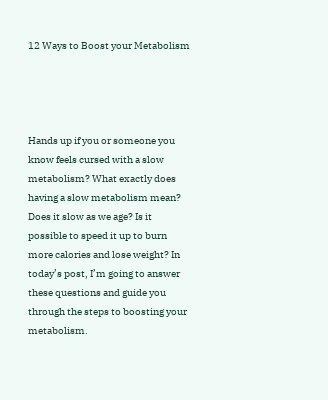12 Ways to Boost your Metabolism




Hands up if you or someone you know feels cursed with a slow metabolism? What exactly does having a slow metabolism mean? Does it slow as we age? Is it possible to speed it up to burn more calories and lose weight? In today’s post, I’m going to answer these questions and guide you through the steps to boosting your metabolism.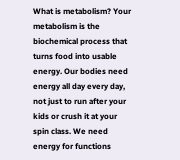What is metabolism? Your metabolism is the biochemical process that turns food into usable energy. Our bodies need energy all day every day, not just to run after your kids or crush it at your spin class. We need energy for functions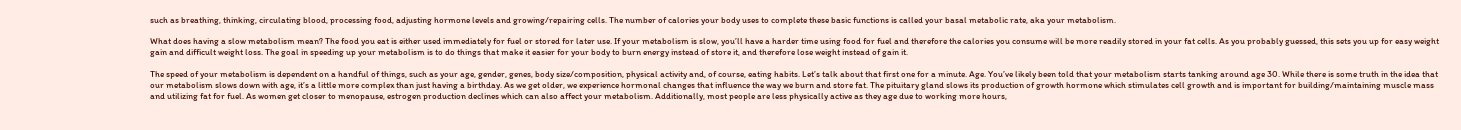such as breathing, thinking, circulating blood, processing food, adjusting hormone levels and growing/repairing cells. The number of calories your body uses to complete these basic functions is called your basal metabolic rate, aka your metabolism.

What does having a slow metabolism mean? The food you eat is either used immediately for fuel or stored for later use. If your metabolism is slow, you’ll have a harder time using food for fuel and therefore the calories you consume will be more readily stored in your fat cells. As you probably guessed, this sets you up for easy weight gain and difficult weight loss. The goal in speeding up your metabolism is to do things that make it easier for your body to burn energy instead of store it, and therefore lose weight instead of gain it.

The speed of your metabolism is dependent on a handful of things, such as your age, gender, genes, body size/composition, physical activity and, of course, eating habits. Let’s talk about that first one for a minute. Age. You’ve likely been told that your metabolism starts tanking around age 30. While there is some truth in the idea that our metabolism slows down with age, it’s a little more complex than just having a birthday. As we get older, we experience hormonal changes that influence the way we burn and store fat. The pituitary gland slows its production of growth hormone which stimulates cell growth and is important for building/maintaining muscle mass and utilizing fat for fuel. As women get closer to menopause, estrogen production declines which can also affect your metabolism. Additionally, most people are less physically active as they age due to working more hours,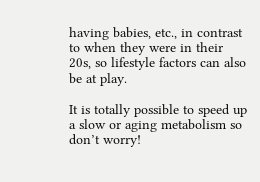having babies, etc., in contrast to when they were in their 20s, so lifestyle factors can also be at play.

It is totally possible to speed up a slow or aging metabolism so don’t worry!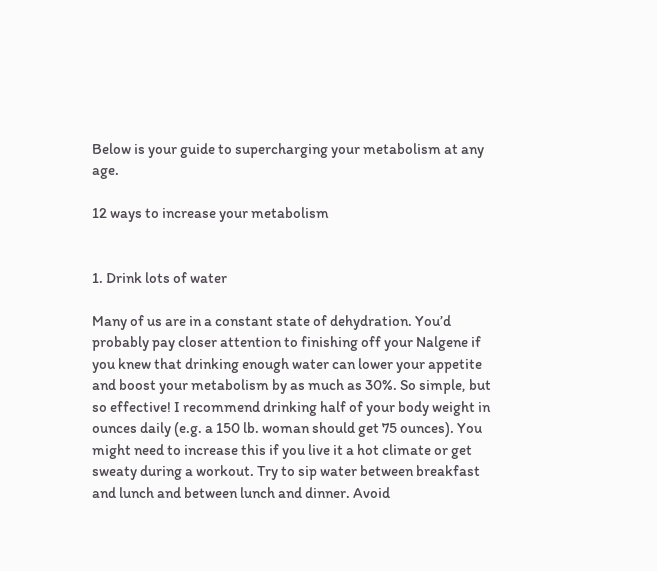Below is your guide to supercharging your metabolism at any age.

12 ways to increase your metabolism


1. Drink lots of water

Many of us are in a constant state of dehydration. You’d probably pay closer attention to finishing off your Nalgene if you knew that drinking enough water can lower your appetite and boost your metabolism by as much as 30%. So simple, but so effective! I recommend drinking half of your body weight in ounces daily (e.g. a 150 lb. woman should get 75 ounces). You might need to increase this if you live it a hot climate or get sweaty during a workout. Try to sip water between breakfast and lunch and between lunch and dinner. Avoid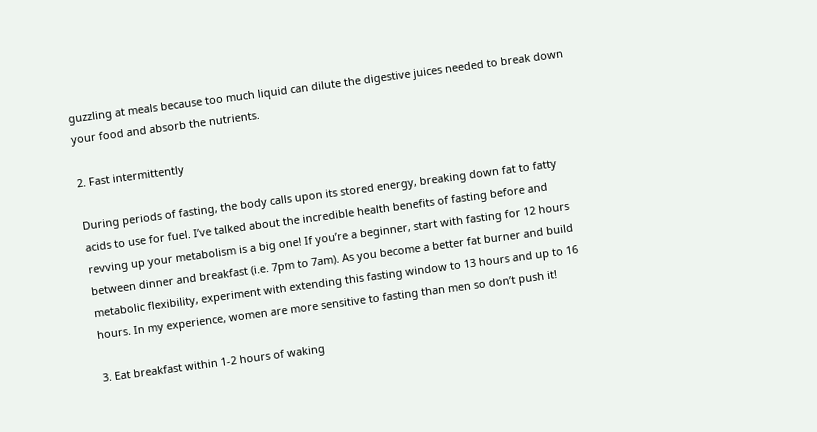guzzling at meals because too much liquid can dilute the digestive juices needed to break down your food and absorb the nutrients.

2. Fast intermittently

During periods of fasting, the body calls upon its stored energy, breaking down fat to fatty acids to use for fuel. I’ve talked about the incredible health benefits of fasting before and revving up your metabolism is a big one! If you’re a beginner, start with fasting for 12 hours between dinner and breakfast (i.e. 7pm to 7am). As you become a better fat burner and build metabolic flexibility, experiment with extending this fasting window to 13 hours and up to 16 hours. In my experience, women are more sensitive to fasting than men so don’t push it!

3. Eat breakfast within 1-2 hours of waking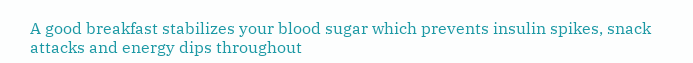A good breakfast stabilizes your blood sugar which prevents insulin spikes, snack attacks and energy dips throughout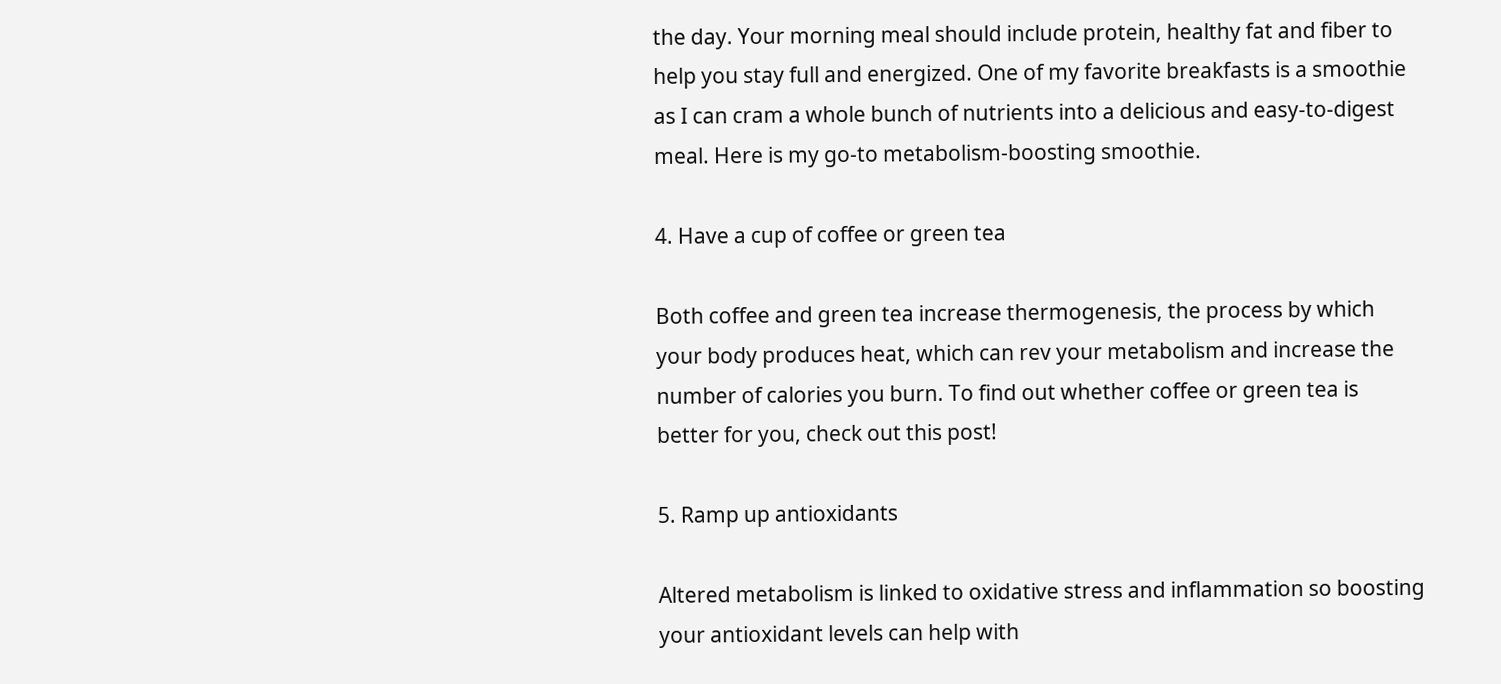the day. Your morning meal should include protein, healthy fat and fiber to help you stay full and energized. One of my favorite breakfasts is a smoothie as I can cram a whole bunch of nutrients into a delicious and easy-to-digest meal. Here is my go-to metabolism-boosting smoothie.

4. Have a cup of coffee or green tea

Both coffee and green tea increase thermogenesis, the process by which your body produces heat, which can rev your metabolism and increase the number of calories you burn. To find out whether coffee or green tea is better for you, check out this post!

5. Ramp up antioxidants

Altered metabolism is linked to oxidative stress and inflammation so boosting your antioxidant levels can help with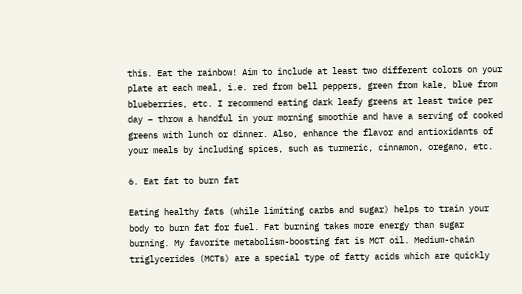this. Eat the rainbow! Aim to include at least two different colors on your plate at each meal, i.e. red from bell peppers, green from kale, blue from blueberries, etc. I recommend eating dark leafy greens at least twice per day – throw a handful in your morning smoothie and have a serving of cooked greens with lunch or dinner. Also, enhance the flavor and antioxidants of your meals by including spices, such as turmeric, cinnamon, oregano, etc.

6. Eat fat to burn fat

Eating healthy fats (while limiting carbs and sugar) helps to train your body to burn fat for fuel. Fat burning takes more energy than sugar burning. My favorite metabolism-boosting fat is MCT oil. Medium-chain triglycerides (MCTs) are a special type of fatty acids which are quickly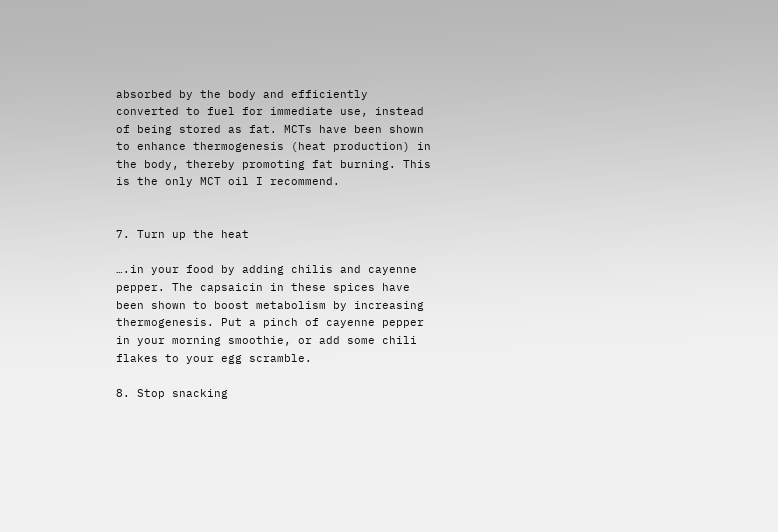absorbed by the body and efficiently converted to fuel for immediate use, instead of being stored as fat. MCTs have been shown to enhance thermogenesis (heat production) in the body, thereby promoting fat burning. This is the only MCT oil I recommend.


7. Turn up the heat

….in your food by adding chilis and cayenne pepper. The capsaicin in these spices have been shown to boost metabolism by increasing thermogenesis. Put a pinch of cayenne pepper in your morning smoothie, or add some chili flakes to your egg scramble.

8. Stop snacking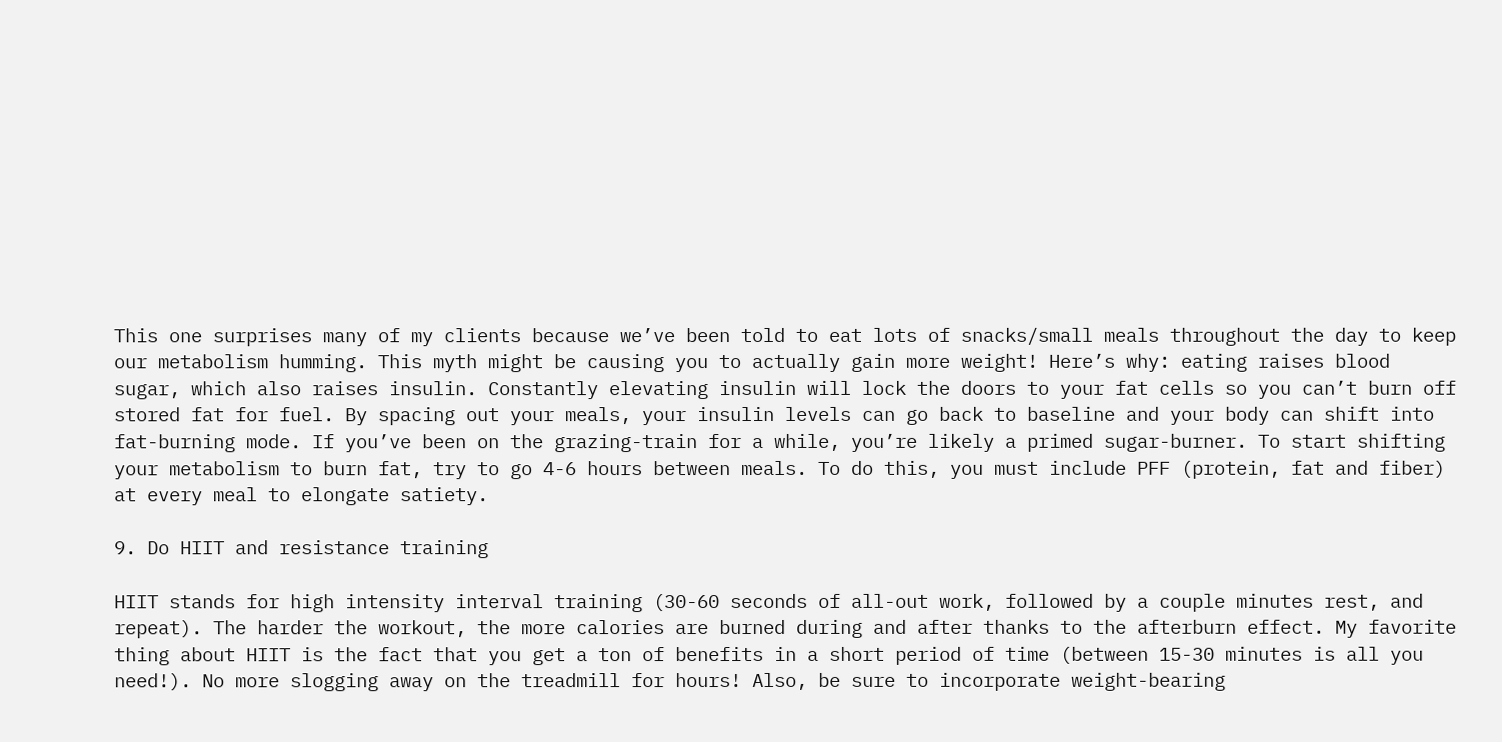This one surprises many of my clients because we’ve been told to eat lots of snacks/small meals throughout the day to keep our metabolism humming. This myth might be causing you to actually gain more weight! Here’s why: eating raises blood sugar, which also raises insulin. Constantly elevating insulin will lock the doors to your fat cells so you can’t burn off stored fat for fuel. By spacing out your meals, your insulin levels can go back to baseline and your body can shift into fat-burning mode. If you’ve been on the grazing-train for a while, you’re likely a primed sugar-burner. To start shifting your metabolism to burn fat, try to go 4-6 hours between meals. To do this, you must include PFF (protein, fat and fiber) at every meal to elongate satiety.

9. Do HIIT and resistance training

HIIT stands for high intensity interval training (30-60 seconds of all-out work, followed by a couple minutes rest, and repeat). The harder the workout, the more calories are burned during and after thanks to the afterburn effect. My favorite thing about HIIT is the fact that you get a ton of benefits in a short period of time (between 15-30 minutes is all you need!). No more slogging away on the treadmill for hours! Also, be sure to incorporate weight-bearing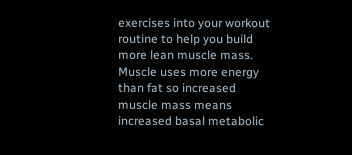exercises into your workout routine to help you build more lean muscle mass. Muscle uses more energy than fat so increased muscle mass means increased basal metabolic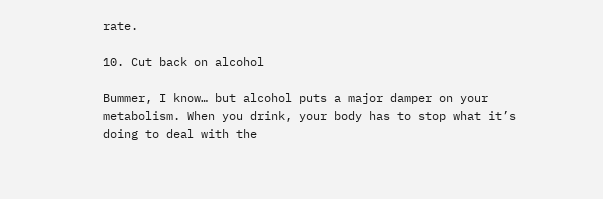rate.

10. Cut back on alcohol

Bummer, I know… but alcohol puts a major damper on your metabolism. When you drink, your body has to stop what it’s doing to deal with the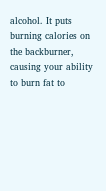alcohol. It puts burning calories on the backburner, causing your ability to burn fat to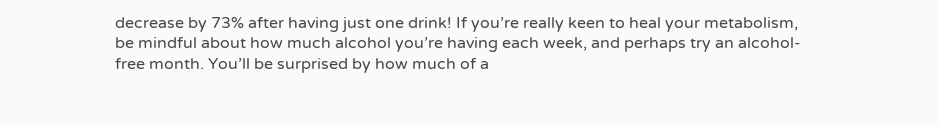decrease by 73% after having just one drink! If you’re really keen to heal your metabolism, be mindful about how much alcohol you’re having each week, and perhaps try an alcohol-free month. You’ll be surprised by how much of a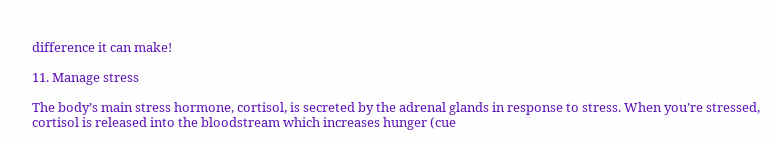difference it can make!

11. Manage stress

The body’s main stress hormone, cortisol, is secreted by the adrenal glands in response to stress. When you’re stressed, cortisol is released into the bloodstream which increases hunger (cue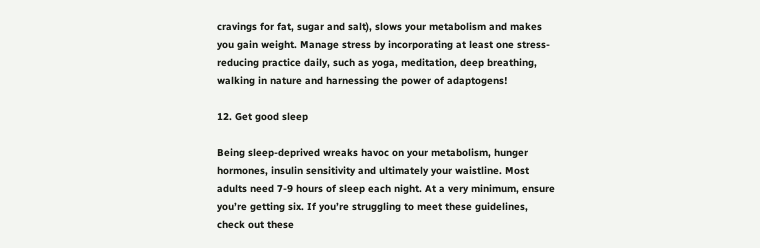cravings for fat, sugar and salt), slows your metabolism and makes you gain weight. Manage stress by incorporating at least one stress-reducing practice daily, such as yoga, meditation, deep breathing, walking in nature and harnessing the power of adaptogens!

12. Get good sleep

Being sleep-deprived wreaks havoc on your metabolism, hunger hormones, insulin sensitivity and ultimately your waistline. Most adults need 7-9 hours of sleep each night. At a very minimum, ensure you’re getting six. If you’re struggling to meet these guidelines, check out these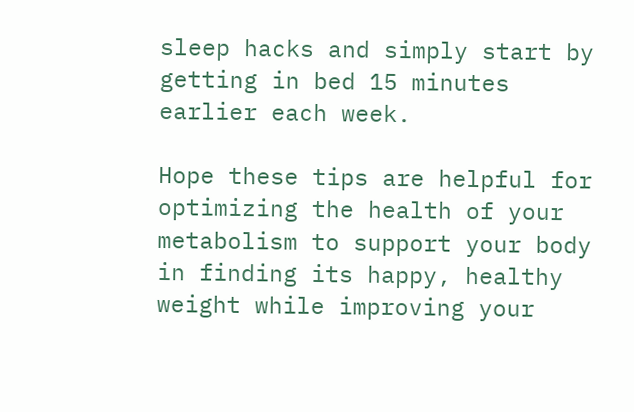sleep hacks and simply start by getting in bed 15 minutes earlier each week.

Hope these tips are helpful for optimizing the health of your metabolism to support your body in finding its happy, healthy weight while improving your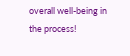overall well-being in the process!